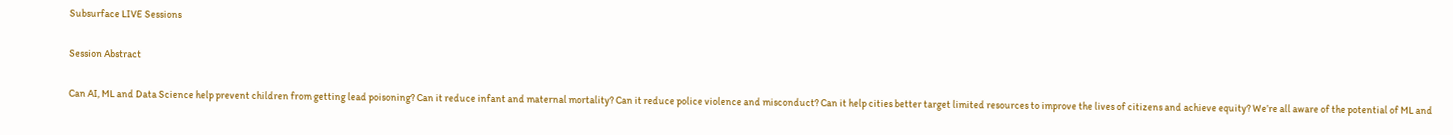Subsurface LIVE Sessions

Session Abstract

Can AI, ML and Data Science help prevent children from getting lead poisoning? Can it reduce infant and maternal mortality? Can it reduce police violence and misconduct? Can it help cities better target limited resources to improve the lives of citizens and achieve equity? We’re all aware of the potential of ML and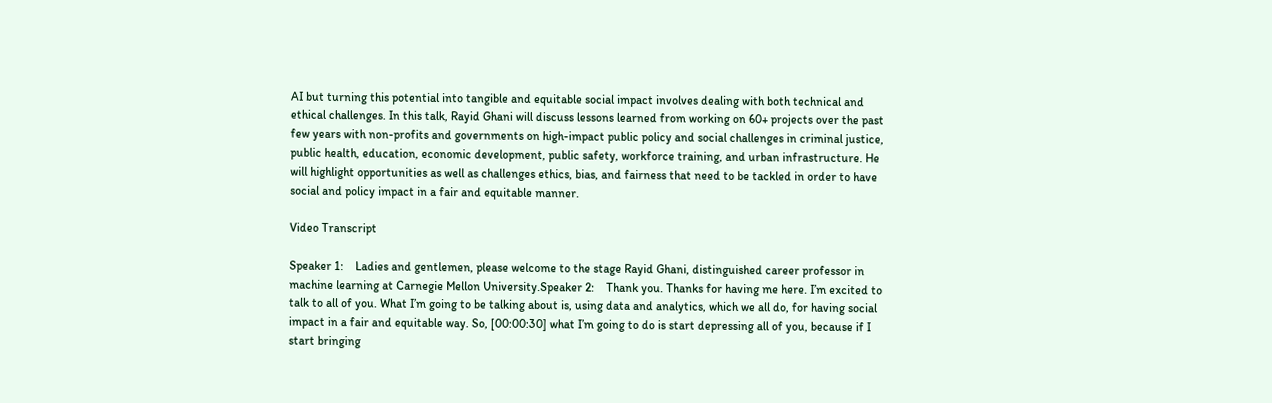AI but turning this potential into tangible and equitable social impact involves dealing with both technical and ethical challenges. In this talk, Rayid Ghani will discuss lessons learned from working on 60+ projects over the past few years with non-profits and governments on high-impact public policy and social challenges in criminal justice, public health, education, economic development, public safety, workforce training, and urban infrastructure. He will highlight opportunities as well as challenges ethics, bias, and fairness that need to be tackled in order to have social and policy impact in a fair and equitable manner.

Video Transcript

Speaker 1:    Ladies and gentlemen, please welcome to the stage Rayid Ghani, distinguished career professor in machine learning at Carnegie Mellon University.Speaker 2:    Thank you. Thanks for having me here. I’m excited to talk to all of you. What I’m going to be talking about is, using data and analytics, which we all do, for having social impact in a fair and equitable way. So, [00:00:30] what I’m going to do is start depressing all of you, because if I start bringing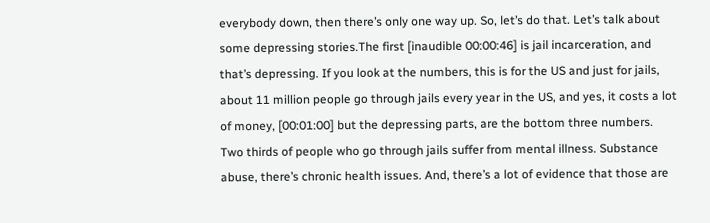everybody down, then there’s only one way up. So, let’s do that. Let’s talk about some depressing stories.The first [inaudible 00:00:46] is jail incarceration, and that’s depressing. If you look at the numbers, this is for the US and just for jails, about 11 million people go through jails every year in the US, and yes, it costs a lot of money, [00:01:00] but the depressing parts, are the bottom three numbers. Two thirds of people who go through jails suffer from mental illness. Substance abuse, there’s chronic health issues. And, there’s a lot of evidence that those are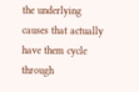the underlying causes that actually have them cycle through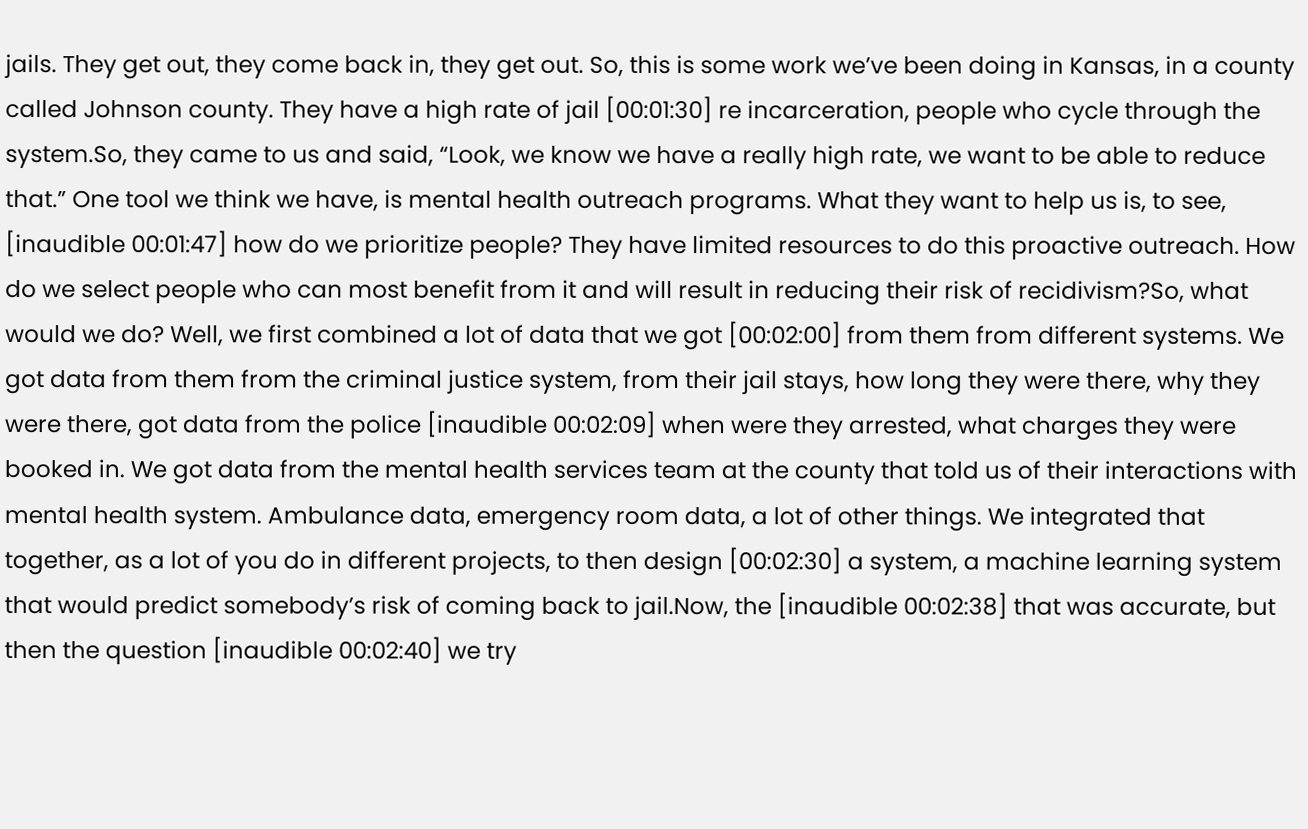jails. They get out, they come back in, they get out. So, this is some work we’ve been doing in Kansas, in a county called Johnson county. They have a high rate of jail [00:01:30] re incarceration, people who cycle through the system.So, they came to us and said, “Look, we know we have a really high rate, we want to be able to reduce that.” One tool we think we have, is mental health outreach programs. What they want to help us is, to see, [inaudible 00:01:47] how do we prioritize people? They have limited resources to do this proactive outreach. How do we select people who can most benefit from it and will result in reducing their risk of recidivism?So, what would we do? Well, we first combined a lot of data that we got [00:02:00] from them from different systems. We got data from them from the criminal justice system, from their jail stays, how long they were there, why they were there, got data from the police [inaudible 00:02:09] when were they arrested, what charges they were booked in. We got data from the mental health services team at the county that told us of their interactions with mental health system. Ambulance data, emergency room data, a lot of other things. We integrated that together, as a lot of you do in different projects, to then design [00:02:30] a system, a machine learning system that would predict somebody’s risk of coming back to jail.Now, the [inaudible 00:02:38] that was accurate, but then the question [inaudible 00:02:40] we try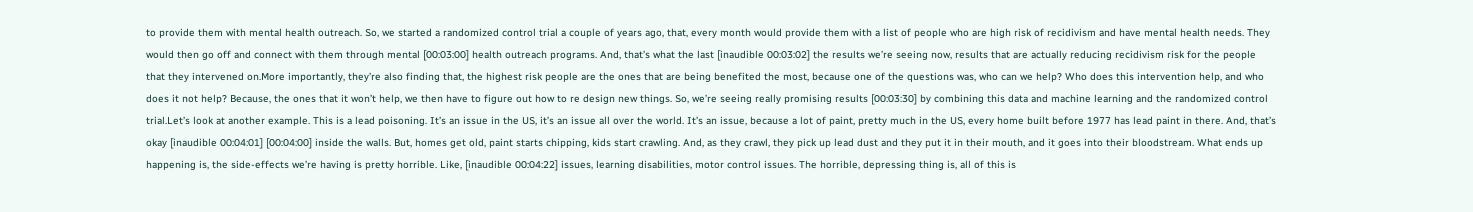to provide them with mental health outreach. So, we started a randomized control trial a couple of years ago, that, every month would provide them with a list of people who are high risk of recidivism and have mental health needs. They would then go off and connect with them through mental [00:03:00] health outreach programs. And, that’s what the last [inaudible 00:03:02] the results we’re seeing now, results that are actually reducing recidivism risk for the people that they intervened on.More importantly, they’re also finding that, the highest risk people are the ones that are being benefited the most, because one of the questions was, who can we help? Who does this intervention help, and who does it not help? Because, the ones that it won’t help, we then have to figure out how to re design new things. So, we’re seeing really promising results [00:03:30] by combining this data and machine learning and the randomized control trial.Let’s look at another example. This is a lead poisoning. It’s an issue in the US, it’s an issue all over the world. It’s an issue, because a lot of paint, pretty much in the US, every home built before 1977 has lead paint in there. And, that’s okay [inaudible 00:04:01] [00:04:00] inside the walls. But, homes get old, paint starts chipping, kids start crawling. And, as they crawl, they pick up lead dust and they put it in their mouth, and it goes into their bloodstream. What ends up happening is, the side-effects we’re having is pretty horrible. Like, [inaudible 00:04:22] issues, learning disabilities, motor control issues. The horrible, depressing thing is, all of this is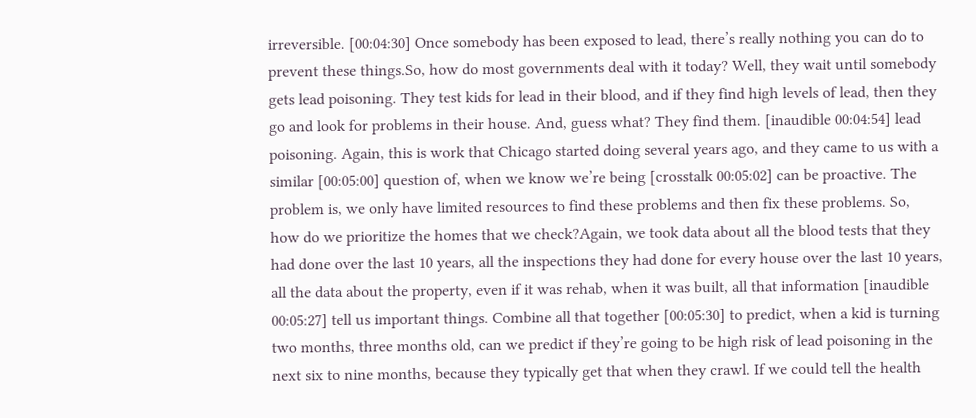irreversible. [00:04:30] Once somebody has been exposed to lead, there’s really nothing you can do to prevent these things.So, how do most governments deal with it today? Well, they wait until somebody gets lead poisoning. They test kids for lead in their blood, and if they find high levels of lead, then they go and look for problems in their house. And, guess what? They find them. [inaudible 00:04:54] lead poisoning. Again, this is work that Chicago started doing several years ago, and they came to us with a similar [00:05:00] question of, when we know we’re being [crosstalk 00:05:02] can be proactive. The problem is, we only have limited resources to find these problems and then fix these problems. So, how do we prioritize the homes that we check?Again, we took data about all the blood tests that they had done over the last 10 years, all the inspections they had done for every house over the last 10 years, all the data about the property, even if it was rehab, when it was built, all that information [inaudible 00:05:27] tell us important things. Combine all that together [00:05:30] to predict, when a kid is turning two months, three months old, can we predict if they’re going to be high risk of lead poisoning in the next six to nine months, because they typically get that when they crawl. If we could tell the health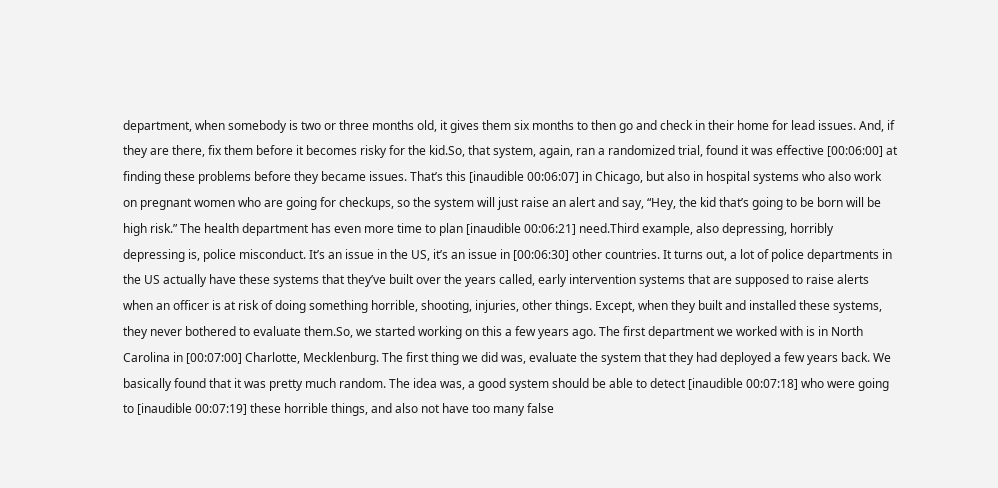department, when somebody is two or three months old, it gives them six months to then go and check in their home for lead issues. And, if they are there, fix them before it becomes risky for the kid.So, that system, again, ran a randomized trial, found it was effective [00:06:00] at finding these problems before they became issues. That’s this [inaudible 00:06:07] in Chicago, but also in hospital systems who also work on pregnant women who are going for checkups, so the system will just raise an alert and say, “Hey, the kid that’s going to be born will be high risk.” The health department has even more time to plan [inaudible 00:06:21] need.Third example, also depressing, horribly depressing is, police misconduct. It’s an issue in the US, it’s an issue in [00:06:30] other countries. It turns out, a lot of police departments in the US actually have these systems that they’ve built over the years called, early intervention systems that are supposed to raise alerts when an officer is at risk of doing something horrible, shooting, injuries, other things. Except, when they built and installed these systems, they never bothered to evaluate them.So, we started working on this a few years ago. The first department we worked with is in North Carolina in [00:07:00] Charlotte, Mecklenburg. The first thing we did was, evaluate the system that they had deployed a few years back. We basically found that it was pretty much random. The idea was, a good system should be able to detect [inaudible 00:07:18] who were going to [inaudible 00:07:19] these horrible things, and also not have too many false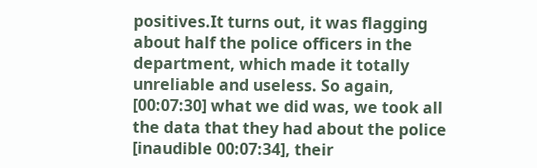positives.It turns out, it was flagging about half the police officers in the department, which made it totally unreliable and useless. So again, [00:07:30] what we did was, we took all the data that they had about the police [inaudible 00:07:34], their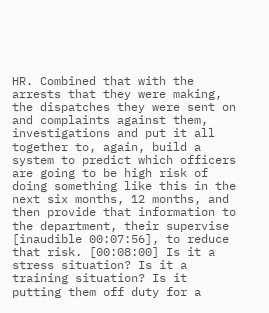HR. Combined that with the arrests that they were making, the dispatches they were sent on and complaints against them, investigations and put it all together to, again, build a system to predict which officers are going to be high risk of doing something like this in the next six months, 12 months, and then provide that information to the department, their supervise [inaudible 00:07:56], to reduce that risk. [00:08:00] Is it a stress situation? Is it a training situation? Is it putting them off duty for a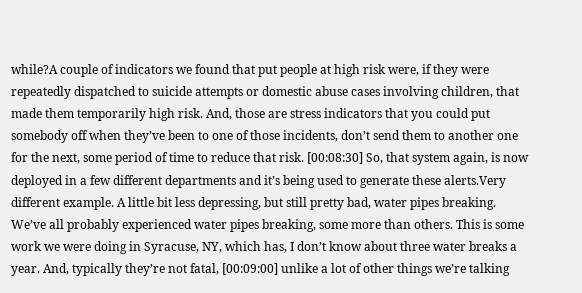while?A couple of indicators we found that put people at high risk were, if they were repeatedly dispatched to suicide attempts or domestic abuse cases involving children, that made them temporarily high risk. And, those are stress indicators that you could put somebody off when they’ve been to one of those incidents, don’t send them to another one for the next, some period of time to reduce that risk. [00:08:30] So, that system again, is now deployed in a few different departments and it’s being used to generate these alerts.Very different example. A little bit less depressing, but still pretty bad, water pipes breaking. We’ve all probably experienced water pipes breaking, some more than others. This is some work we were doing in Syracuse, NY, which has, I don’t know about three water breaks a year. And, typically they’re not fatal, [00:09:00] unlike a lot of other things we’re talking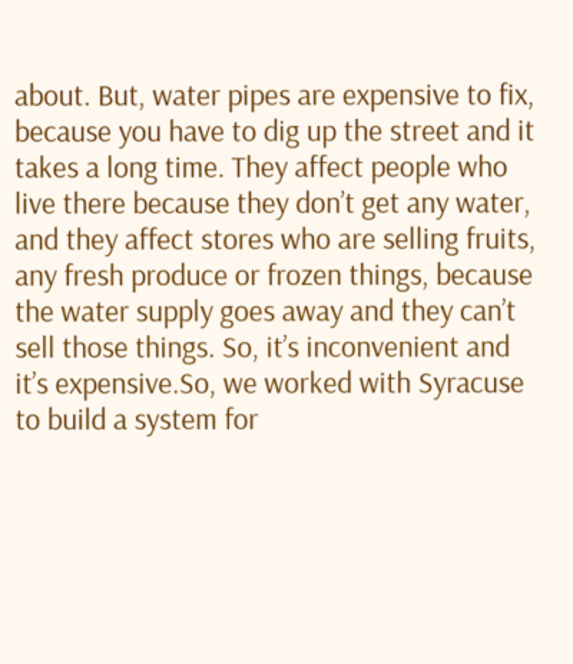about. But, water pipes are expensive to fix, because you have to dig up the street and it takes a long time. They affect people who live there because they don’t get any water, and they affect stores who are selling fruits, any fresh produce or frozen things, because the water supply goes away and they can’t sell those things. So, it’s inconvenient and it’s expensive.So, we worked with Syracuse to build a system for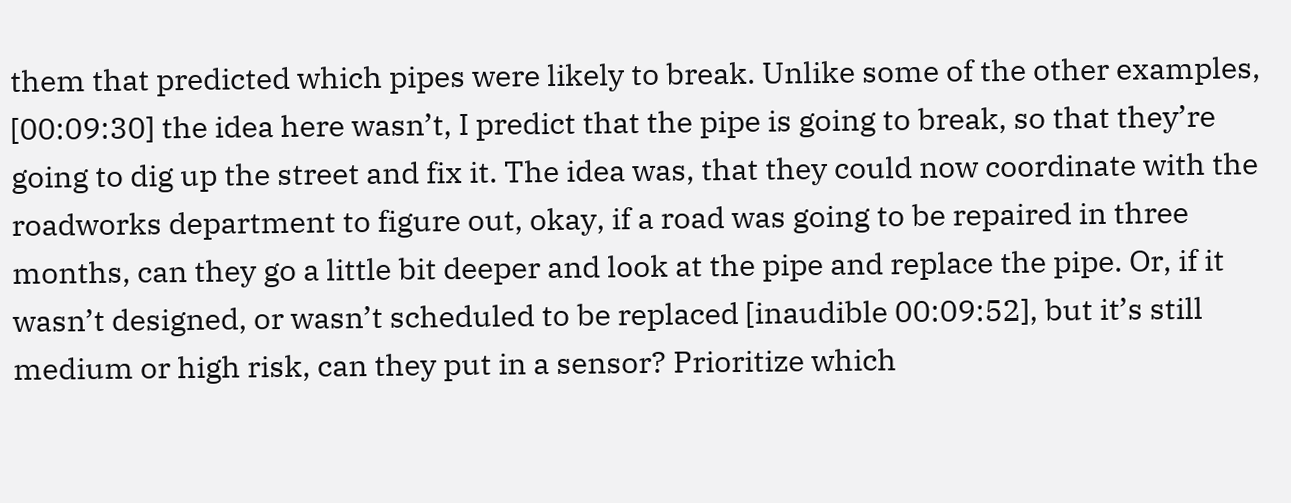them that predicted which pipes were likely to break. Unlike some of the other examples, [00:09:30] the idea here wasn’t, I predict that the pipe is going to break, so that they’re going to dig up the street and fix it. The idea was, that they could now coordinate with the roadworks department to figure out, okay, if a road was going to be repaired in three months, can they go a little bit deeper and look at the pipe and replace the pipe. Or, if it wasn’t designed, or wasn’t scheduled to be replaced [inaudible 00:09:52], but it’s still medium or high risk, can they put in a sensor? Prioritize which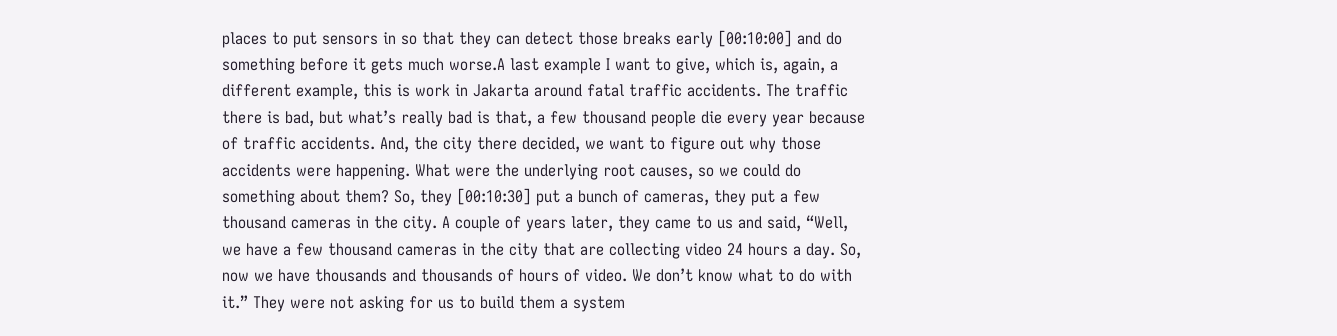places to put sensors in so that they can detect those breaks early [00:10:00] and do something before it gets much worse.A last example I want to give, which is, again, a different example, this is work in Jakarta around fatal traffic accidents. The traffic there is bad, but what’s really bad is that, a few thousand people die every year because of traffic accidents. And, the city there decided, we want to figure out why those accidents were happening. What were the underlying root causes, so we could do something about them? So, they [00:10:30] put a bunch of cameras, they put a few thousand cameras in the city. A couple of years later, they came to us and said, “Well, we have a few thousand cameras in the city that are collecting video 24 hours a day. So, now we have thousands and thousands of hours of video. We don’t know what to do with it.” They were not asking for us to build them a system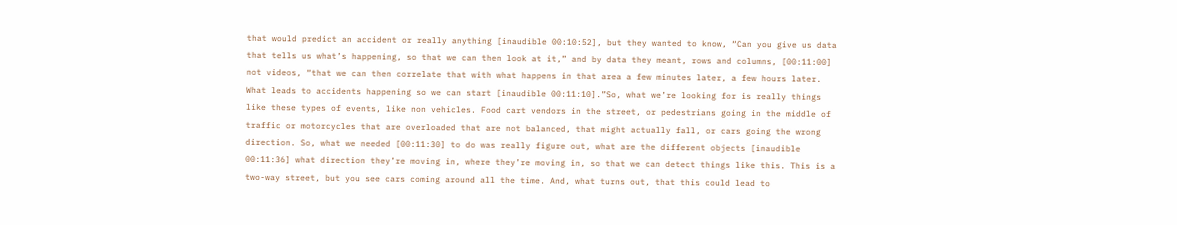that would predict an accident or really anything [inaudible 00:10:52], but they wanted to know, “Can you give us data that tells us what’s happening, so that we can then look at it,” and by data they meant, rows and columns, [00:11:00] not videos, “that we can then correlate that with what happens in that area a few minutes later, a few hours later. What leads to accidents happening so we can start [inaudible 00:11:10].”So, what we’re looking for is really things like these types of events, like non vehicles. Food cart vendors in the street, or pedestrians going in the middle of traffic or motorcycles that are overloaded that are not balanced, that might actually fall, or cars going the wrong direction. So, what we needed [00:11:30] to do was really figure out, what are the different objects [inaudible 00:11:36] what direction they’re moving in, where they’re moving in, so that we can detect things like this. This is a two-way street, but you see cars coming around all the time. And, what turns out, that this could lead to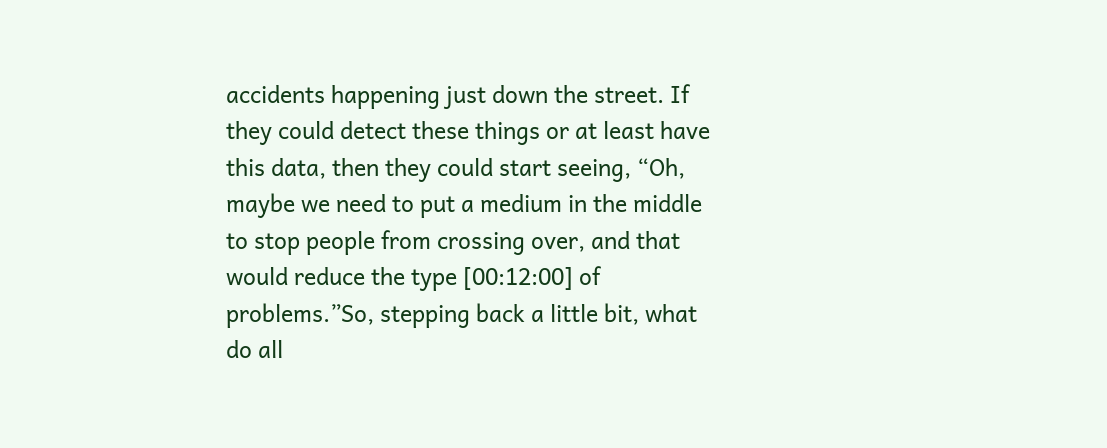accidents happening just down the street. If they could detect these things or at least have this data, then they could start seeing, “Oh, maybe we need to put a medium in the middle to stop people from crossing over, and that would reduce the type [00:12:00] of problems.”So, stepping back a little bit, what do all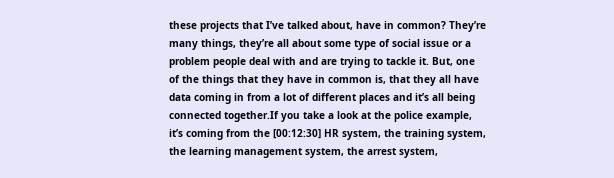these projects that I’ve talked about, have in common? They’re many things, they’re all about some type of social issue or a problem people deal with and are trying to tackle it. But, one of the things that they have in common is, that they all have data coming in from a lot of different places and it’s all being connected together.If you take a look at the police example, it’s coming from the [00:12:30] HR system, the training system, the learning management system, the arrest system,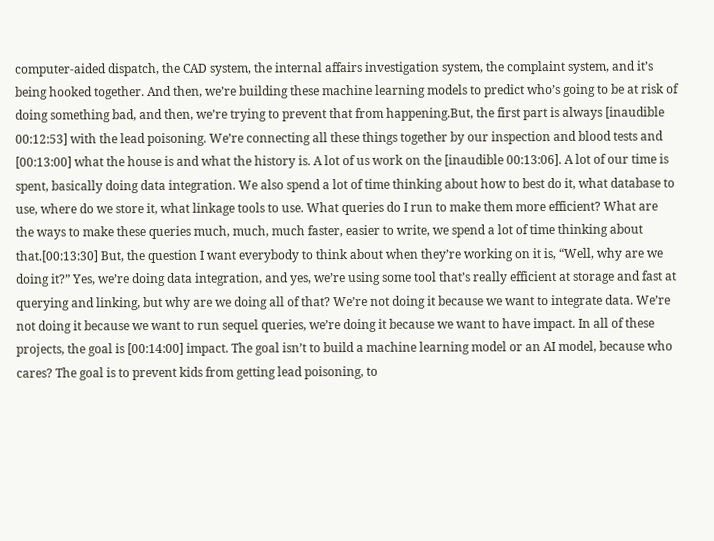computer-aided dispatch, the CAD system, the internal affairs investigation system, the complaint system, and it’s being hooked together. And then, we’re building these machine learning models to predict who’s going to be at risk of doing something bad, and then, we’re trying to prevent that from happening.But, the first part is always [inaudible 00:12:53] with the lead poisoning. We’re connecting all these things together by our inspection and blood tests and [00:13:00] what the house is and what the history is. A lot of us work on the [inaudible 00:13:06]. A lot of our time is spent, basically doing data integration. We also spend a lot of time thinking about how to best do it, what database to use, where do we store it, what linkage tools to use. What queries do I run to make them more efficient? What are the ways to make these queries much, much, much faster, easier to write, we spend a lot of time thinking about that.[00:13:30] But, the question I want everybody to think about when they’re working on it is, “Well, why are we doing it?” Yes, we’re doing data integration, and yes, we’re using some tool that’s really efficient at storage and fast at querying and linking, but why are we doing all of that? We’re not doing it because we want to integrate data. We’re not doing it because we want to run sequel queries, we’re doing it because we want to have impact. In all of these projects, the goal is [00:14:00] impact. The goal isn’t to build a machine learning model or an AI model, because who cares? The goal is to prevent kids from getting lead poisoning, to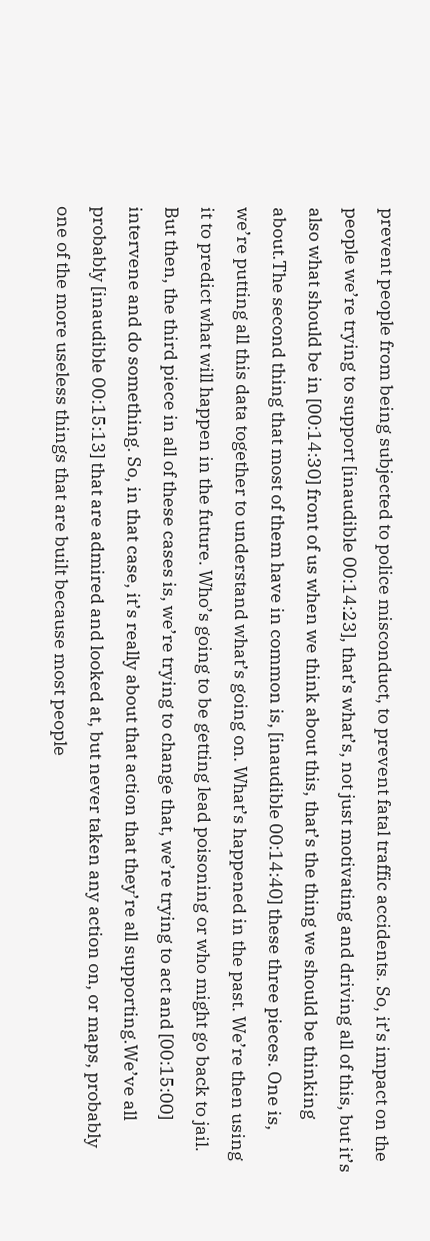prevent people from being subjected to police misconduct, to prevent fatal traffic accidents. So, it’s impact on the people we’re trying to support [inaudible 00:14:23], that’s what’s, not just motivating and driving all of this, but it’s also what should be in [00:14:30] front of us when we think about this, that’s the thing we should be thinking about.The second thing that most of them have in common is, [inaudible 00:14:40] these three pieces. One is, we’re putting all this data together to understand what’s going on. What’s happened in the past. We’re then using it to predict what will happen in the future. Who’s going to be getting lead poisoning or who might go back to jail. But then, the third piece in all of these cases is, we’re trying to change that, we’re trying to act and [00:15:00] intervene and do something. So, in that case, it’s really about that action that they’re all supporting.We’ve all probably [inaudible 00:15:13] that are admired and looked at, but never taken any action on, or maps, probably one of the more useless things that are built because most people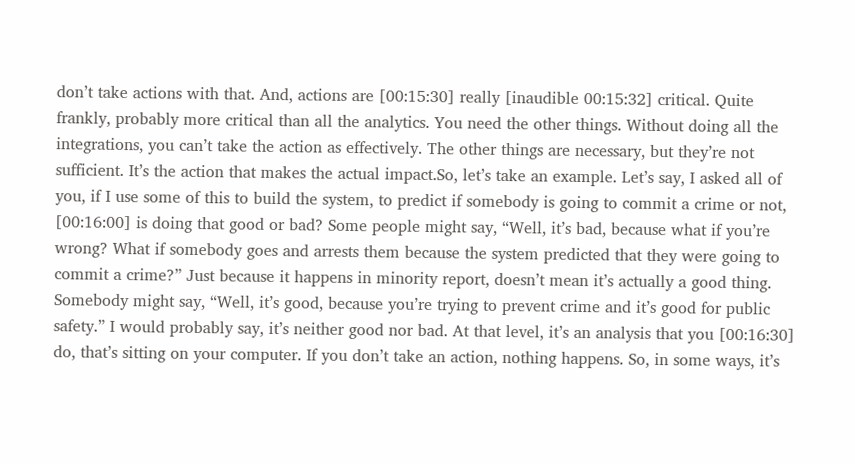don’t take actions with that. And, actions are [00:15:30] really [inaudible 00:15:32] critical. Quite frankly, probably more critical than all the analytics. You need the other things. Without doing all the integrations, you can’t take the action as effectively. The other things are necessary, but they’re not sufficient. It’s the action that makes the actual impact.So, let’s take an example. Let’s say, I asked all of you, if I use some of this to build the system, to predict if somebody is going to commit a crime or not, [00:16:00] is doing that good or bad? Some people might say, “Well, it’s bad, because what if you’re wrong? What if somebody goes and arrests them because the system predicted that they were going to commit a crime?” Just because it happens in minority report, doesn’t mean it’s actually a good thing. Somebody might say, “Well, it’s good, because you’re trying to prevent crime and it’s good for public safety.” I would probably say, it’s neither good nor bad. At that level, it’s an analysis that you [00:16:30] do, that’s sitting on your computer. If you don’t take an action, nothing happens. So, in some ways, it’s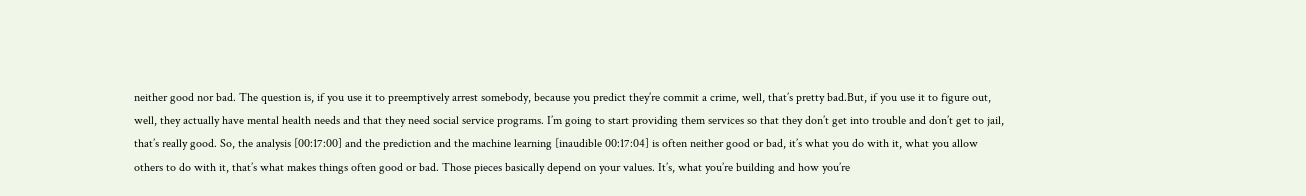neither good nor bad. The question is, if you use it to preemptively arrest somebody, because you predict they’re commit a crime, well, that’s pretty bad.But, if you use it to figure out, well, they actually have mental health needs and that they need social service programs. I’m going to start providing them services so that they don’t get into trouble and don’t get to jail, that’s really good. So, the analysis [00:17:00] and the prediction and the machine learning [inaudible 00:17:04] is often neither good or bad, it’s what you do with it, what you allow others to do with it, that’s what makes things often good or bad. Those pieces basically depend on your values. It’s, what you’re building and how you’re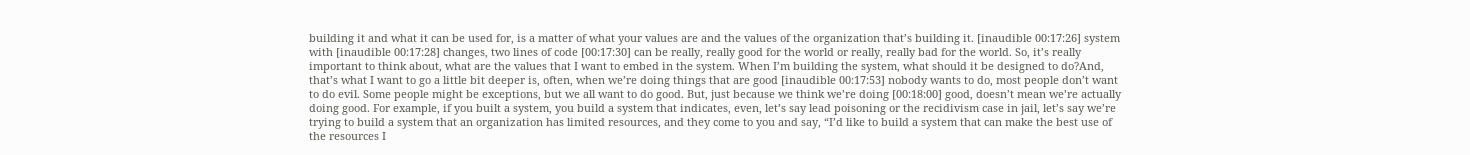building it and what it can be used for, is a matter of what your values are and the values of the organization that’s building it. [inaudible 00:17:26] system with [inaudible 00:17:28] changes, two lines of code [00:17:30] can be really, really good for the world or really, really bad for the world. So, it’s really important to think about, what are the values that I want to embed in the system. When I’m building the system, what should it be designed to do?And, that’s what I want to go a little bit deeper is, often, when we’re doing things that are good [inaudible 00:17:53] nobody wants to do, most people don’t want to do evil. Some people might be exceptions, but we all want to do good. But, just because we think we’re doing [00:18:00] good, doesn’t mean we’re actually doing good. For example, if you built a system, you build a system that indicates, even, let’s say lead poisoning or the recidivism case in jail, let’s say we’re trying to build a system that an organization has limited resources, and they come to you and say, “I’d like to build a system that can make the best use of the resources I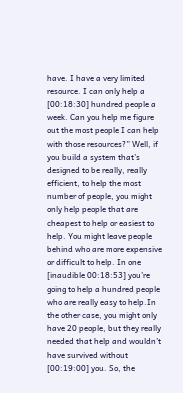have. I have a very limited resource. I can only help a [00:18:30] hundred people a week. Can you help me figure out the most people I can help with those resources?” Well, if you build a system that’s designed to be really, really efficient, to help the most number of people, you might only help people that are cheapest to help or easiest to help. You might leave people behind who are more expensive or difficult to help. In one [inaudible 00:18:53] you’re going to help a hundred people who are really easy to help.In the other case, you might only have 20 people, but they really needed that help and wouldn’t have survived without [00:19:00] you. So, the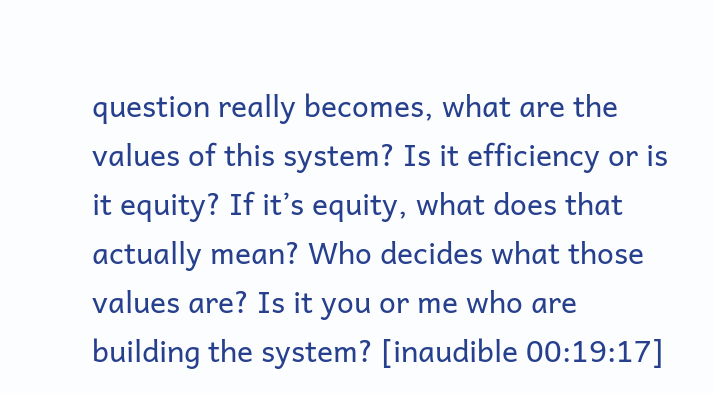question really becomes, what are the values of this system? Is it efficiency or is it equity? If it’s equity, what does that actually mean? Who decides what those values are? Is it you or me who are building the system? [inaudible 00:19:17]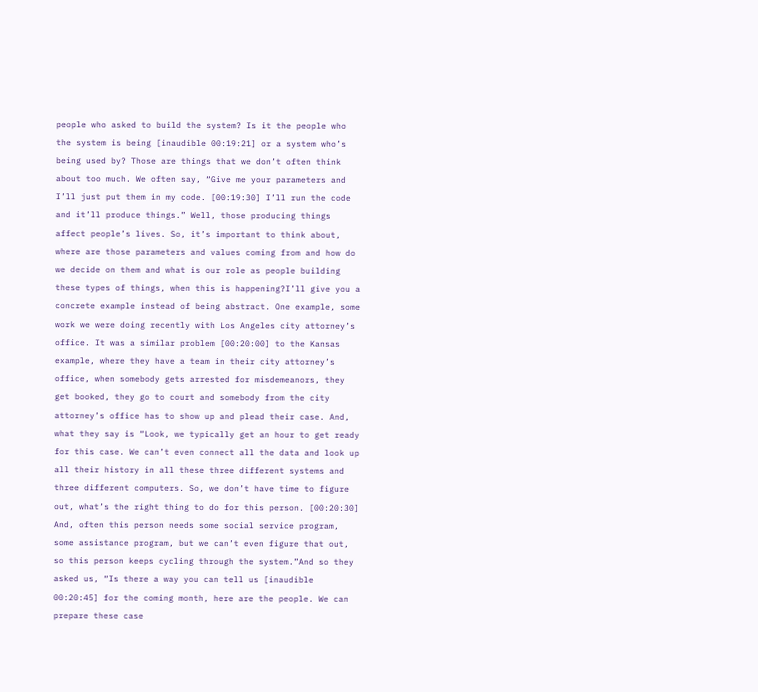people who asked to build the system? Is it the people who the system is being [inaudible 00:19:21] or a system who’s being used by? Those are things that we don’t often think about too much. We often say, “Give me your parameters and I’ll just put them in my code. [00:19:30] I’ll run the code and it’ll produce things.” Well, those producing things affect people’s lives. So, it’s important to think about, where are those parameters and values coming from and how do we decide on them and what is our role as people building these types of things, when this is happening?I’ll give you a concrete example instead of being abstract. One example, some work we were doing recently with Los Angeles city attorney’s office. It was a similar problem [00:20:00] to the Kansas example, where they have a team in their city attorney’s office, when somebody gets arrested for misdemeanors, they get booked, they go to court and somebody from the city attorney’s office has to show up and plead their case. And, what they say is “Look, we typically get an hour to get ready for this case. We can’t even connect all the data and look up all their history in all these three different systems and three different computers. So, we don’t have time to figure out, what’s the right thing to do for this person. [00:20:30] And, often this person needs some social service program, some assistance program, but we can’t even figure that out, so this person keeps cycling through the system.”And so they asked us, “Is there a way you can tell us [inaudible 00:20:45] for the coming month, here are the people. We can prepare these case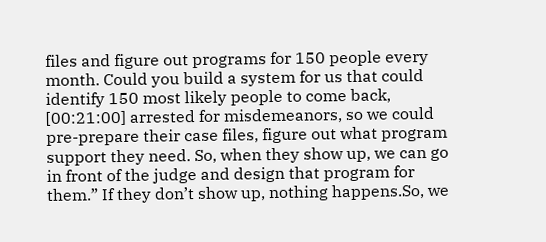files and figure out programs for 150 people every month. Could you build a system for us that could identify 150 most likely people to come back, [00:21:00] arrested for misdemeanors, so we could pre-prepare their case files, figure out what program support they need. So, when they show up, we can go in front of the judge and design that program for them.” If they don’t show up, nothing happens.So, we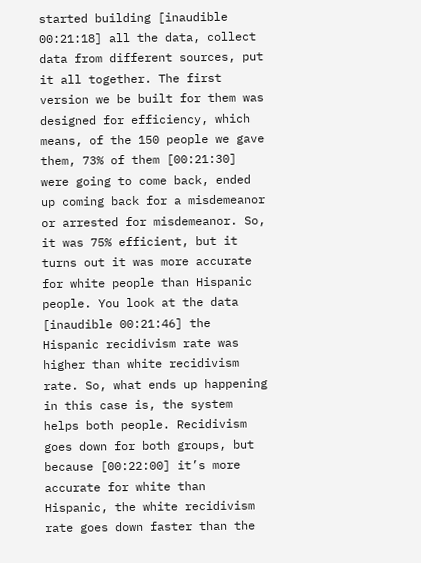started building [inaudible 00:21:18] all the data, collect data from different sources, put it all together. The first version we be built for them was designed for efficiency, which means, of the 150 people we gave them, 73% of them [00:21:30] were going to come back, ended up coming back for a misdemeanor or arrested for misdemeanor. So, it was 75% efficient, but it turns out it was more accurate for white people than Hispanic people. You look at the data [inaudible 00:21:46] the Hispanic recidivism rate was higher than white recidivism rate. So, what ends up happening in this case is, the system helps both people. Recidivism goes down for both groups, but because [00:22:00] it’s more accurate for white than Hispanic, the white recidivism rate goes down faster than the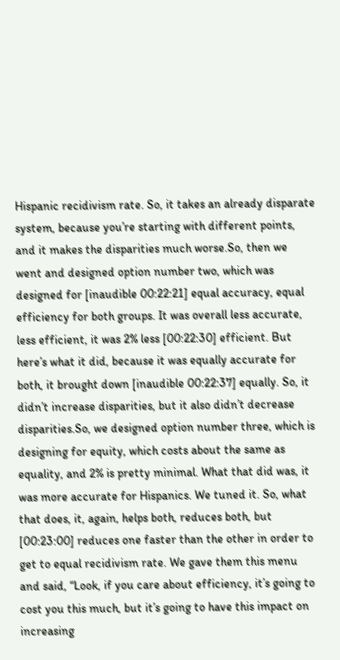Hispanic recidivism rate. So, it takes an already disparate system, because you’re starting with different points, and it makes the disparities much worse.So, then we went and designed option number two, which was designed for [inaudible 00:22:21] equal accuracy, equal efficiency for both groups. It was overall less accurate, less efficient, it was 2% less [00:22:30] efficient. But here’s what it did, because it was equally accurate for both, it brought down [inaudible 00:22:37] equally. So, it didn’t increase disparities, but it also didn’t decrease disparities.So, we designed option number three, which is designing for equity, which costs about the same as equality, and 2% is pretty minimal. What that did was, it was more accurate for Hispanics. We tuned it. So, what that does, it, again, helps both, reduces both, but [00:23:00] reduces one faster than the other in order to get to equal recidivism rate. We gave them this menu and said, “Look, if you care about efficiency, it’s going to cost you this much, but it’s going to have this impact on increasing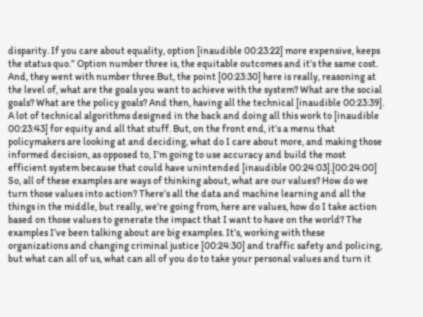disparity. If you care about equality, option [inaudible 00:23:22] more expensive, keeps the status quo.” Option number three is, the equitable outcomes and it’s the same cost. And, they went with number three.But, the point [00:23:30] here is really, reasoning at the level of, what are the goals you want to achieve with the system? What are the social goals? What are the policy goals? And then, having all the technical [inaudible 00:23:39]. A lot of technical algorithms designed in the back and doing all this work to [inaudible 00:23:43] for equity and all that stuff. But, on the front end, it’s a menu that policymakers are looking at and deciding, what do I care about more, and making those informed decision, as opposed to, I’m going to use accuracy and build the most efficient system because that could have unintended [inaudible 00:24:03].[00:24:00] So, all of these examples are ways of thinking about, what are our values? How do we turn those values into action? There’s all the data and machine learning and all the things in the middle, but really, we’re going from, here are values, how do I take action based on those values to generate the impact that I want to have on the world? The examples I’ve been talking about are big examples. It’s, working with these organizations and changing criminal justice [00:24:30] and traffic safety and policing, but what can all of us, what can all of you do to take your personal values and turn it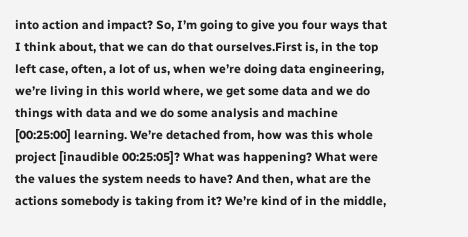into action and impact? So, I’m going to give you four ways that I think about, that we can do that ourselves.First is, in the top left case, often, a lot of us, when we’re doing data engineering, we’re living in this world where, we get some data and we do things with data and we do some analysis and machine [00:25:00] learning. We’re detached from, how was this whole project [inaudible 00:25:05]? What was happening? What were the values the system needs to have? And then, what are the actions somebody is taking from it? We’re kind of in the middle,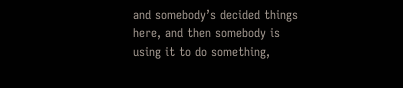and somebody’s decided things here, and then somebody is using it to do something,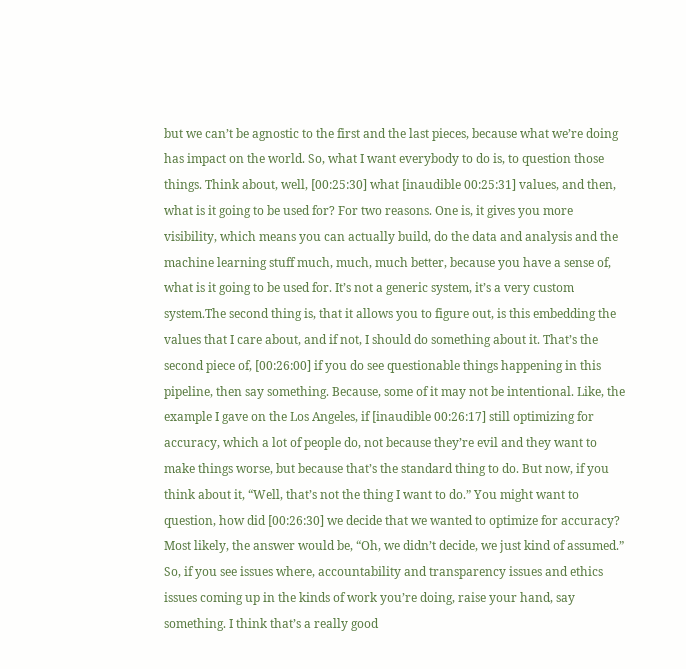but we can’t be agnostic to the first and the last pieces, because what we’re doing has impact on the world. So, what I want everybody to do is, to question those things. Think about, well, [00:25:30] what [inaudible 00:25:31] values, and then, what is it going to be used for? For two reasons. One is, it gives you more visibility, which means you can actually build, do the data and analysis and the machine learning stuff much, much, much better, because you have a sense of, what is it going to be used for. It’s not a generic system, it’s a very custom system.The second thing is, that it allows you to figure out, is this embedding the values that I care about, and if not, I should do something about it. That’s the second piece of, [00:26:00] if you do see questionable things happening in this pipeline, then say something. Because, some of it may not be intentional. Like, the example I gave on the Los Angeles, if [inaudible 00:26:17] still optimizing for accuracy, which a lot of people do, not because they’re evil and they want to make things worse, but because that’s the standard thing to do. But now, if you think about it, “Well, that’s not the thing I want to do.” You might want to question, how did [00:26:30] we decide that we wanted to optimize for accuracy? Most likely, the answer would be, “Oh, we didn’t decide, we just kind of assumed.” So, if you see issues where, accountability and transparency issues and ethics issues coming up in the kinds of work you’re doing, raise your hand, say something. I think that’s a really good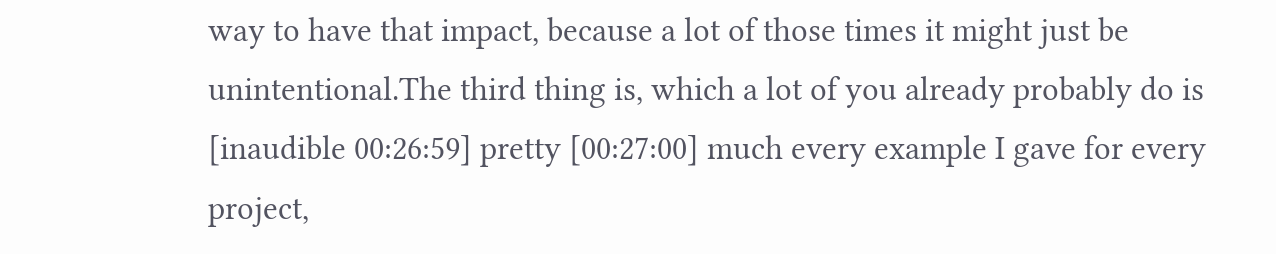way to have that impact, because a lot of those times it might just be unintentional.The third thing is, which a lot of you already probably do is [inaudible 00:26:59] pretty [00:27:00] much every example I gave for every project,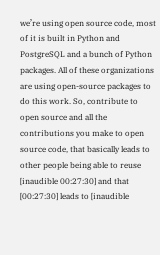we’re using open source code, most of it is built in Python and PostgreSQL and a bunch of Python packages. All of these organizations are using open-source packages to do this work. So, contribute to open source and all the contributions you make to open source code, that basically leads to other people being able to reuse [inaudible 00:27:30] and that [00:27:30] leads to [inaudible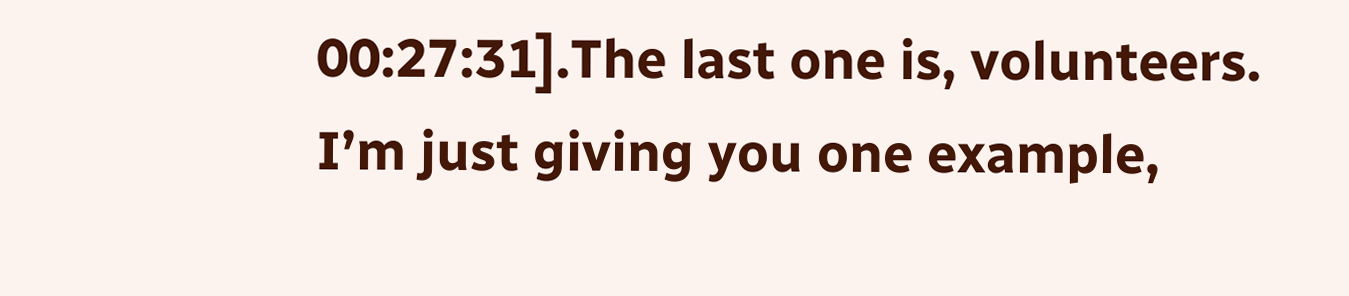00:27:31].The last one is, volunteers. I’m just giving you one example,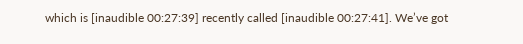which is [inaudible 00:27:39] recently called [inaudible 00:27:41]. We’ve got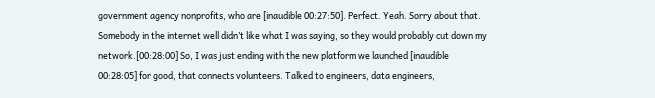government agency nonprofits, who are [inaudible 00:27:50]. Perfect. Yeah. Sorry about that. Somebody in the internet well didn’t like what I was saying, so they would probably cut down my network.[00:28:00] So, I was just ending with the new platform we launched [inaudible 00:28:05] for good, that connects volunteers. Talked to engineers, data engineers,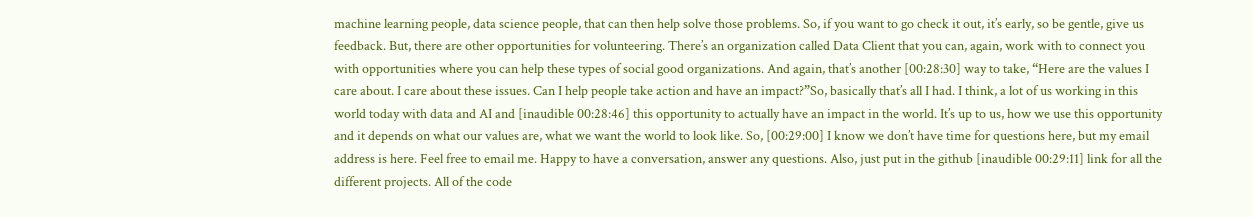machine learning people, data science people, that can then help solve those problems. So, if you want to go check it out, it’s early, so be gentle, give us feedback. But, there are other opportunities for volunteering. There’s an organization called Data Client that you can, again, work with to connect you with opportunities where you can help these types of social good organizations. And again, that’s another [00:28:30] way to take, “Here are the values I care about. I care about these issues. Can I help people take action and have an impact?”So, basically that’s all I had. I think, a lot of us working in this world today with data and AI and [inaudible 00:28:46] this opportunity to actually have an impact in the world. It’s up to us, how we use this opportunity and it depends on what our values are, what we want the world to look like. So, [00:29:00] I know we don’t have time for questions here, but my email address is here. Feel free to email me. Happy to have a conversation, answer any questions. Also, just put in the github [inaudible 00:29:11] link for all the different projects. All of the code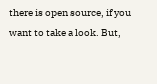there is open source, if you want to take a look. But,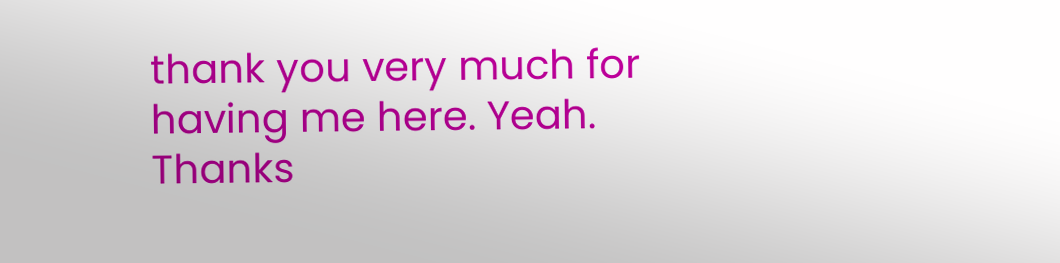thank you very much for having me here. Yeah. Thanks